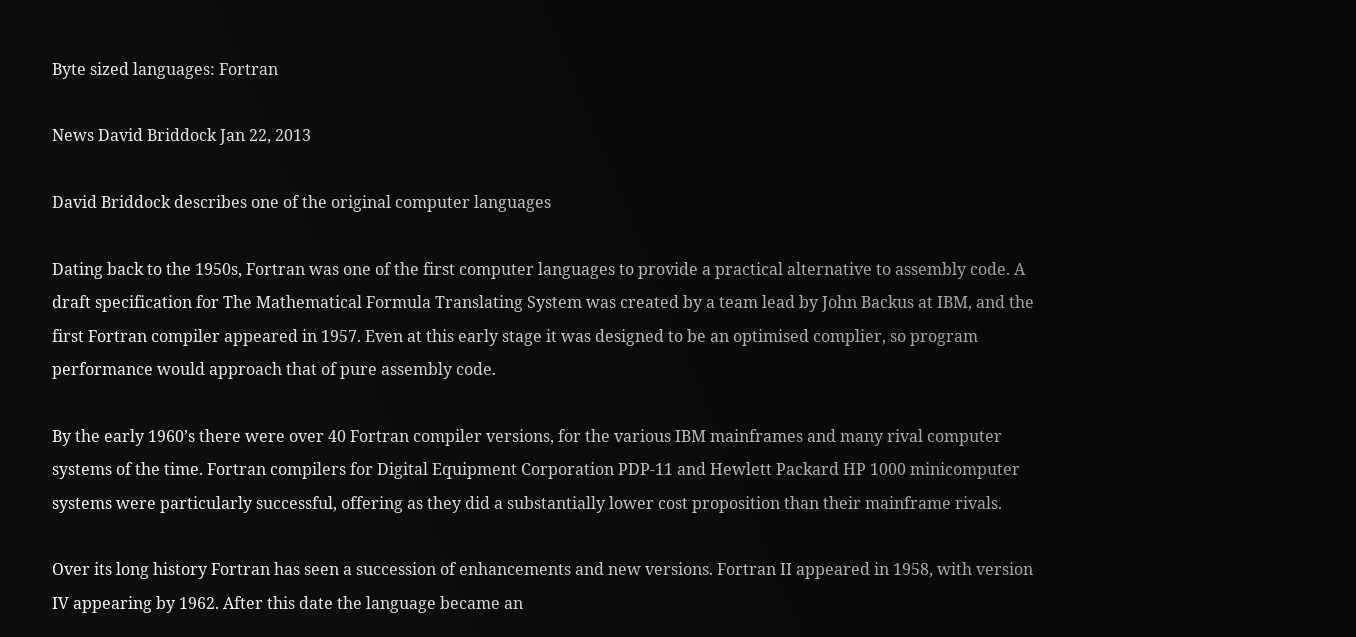Byte sized languages: Fortran

News David Briddock Jan 22, 2013

David Briddock describes one of the original computer languages

Dating back to the 1950s, Fortran was one of the first computer languages to provide a practical alternative to assembly code. A draft specification for The Mathematical Formula Translating System was created by a team lead by John Backus at IBM, and the first Fortran compiler appeared in 1957. Even at this early stage it was designed to be an optimised complier, so program performance would approach that of pure assembly code.

By the early 1960’s there were over 40 Fortran compiler versions, for the various IBM mainframes and many rival computer systems of the time. Fortran compilers for Digital Equipment Corporation PDP-11 and Hewlett Packard HP 1000 minicomputer systems were particularly successful, offering as they did a substantially lower cost proposition than their mainframe rivals.

Over its long history Fortran has seen a succession of enhancements and new versions. Fortran II appeared in 1958, with version IV appearing by 1962. After this date the language became an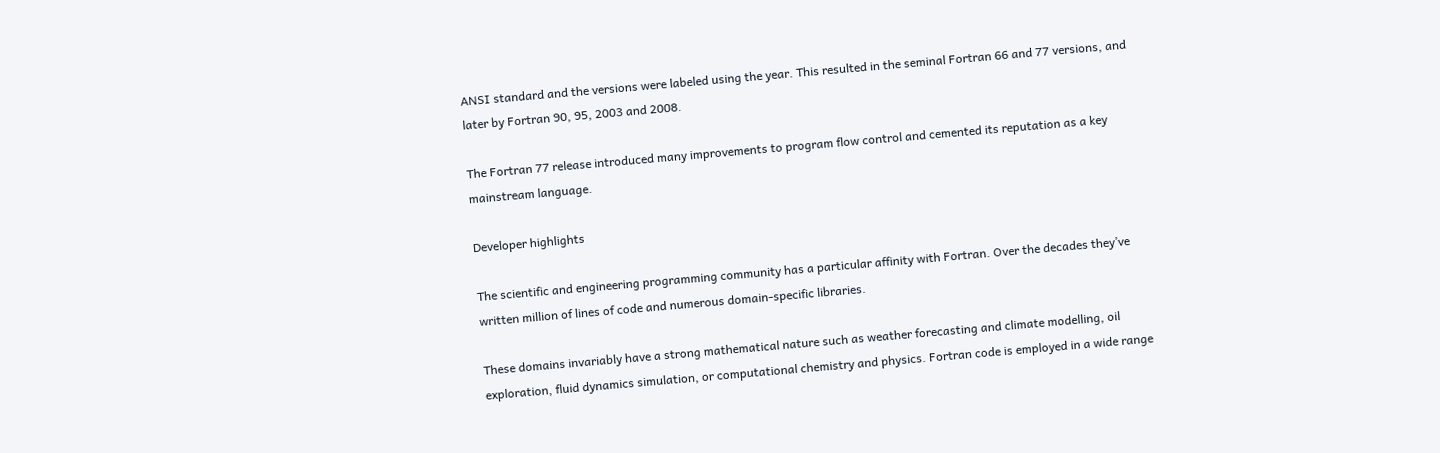ANSI standard and the versions were labeled using the year. This resulted in the seminal Fortran 66 and 77 versions, and later by Fortran 90, 95, 2003 and 2008.

The Fortran 77 release introduced many improvements to program flow control and cemented its reputation as a key mainstream language.

Developer highlights

The scientific and engineering programming community has a particular affinity with Fortran. Over the decades they’ve written million of lines of code and numerous domain-specific libraries.

These domains invariably have a strong mathematical nature such as weather forecasting and climate modelling, oil exploration, fluid dynamics simulation, or computational chemistry and physics. Fortran code is employed in a wide range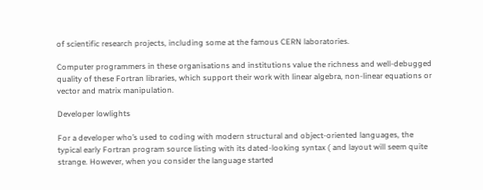of scientific research projects, including some at the famous CERN laboratories.

Computer programmers in these organisations and institutions value the richness and well-debugged quality of these Fortran libraries, which support their work with linear algebra, non-linear equations or vector and matrix manipulation.

Developer lowlights

For a developer who’s used to coding with modern structural and object-oriented languages, the typical early Fortran program source listing with its dated-looking syntax ( and layout will seem quite strange. However, when you consider the language started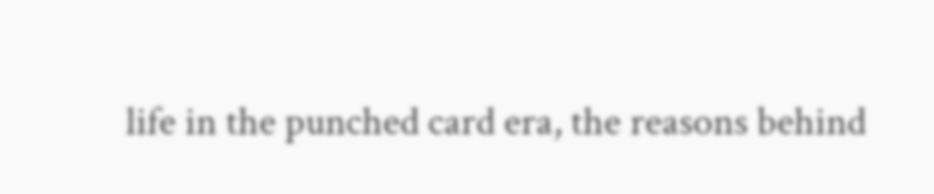life in the punched card era, the reasons behind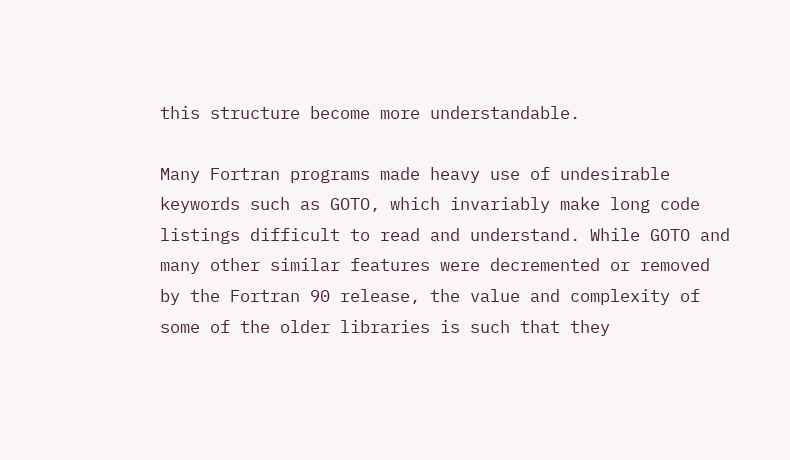this structure become more understandable.

Many Fortran programs made heavy use of undesirable keywords such as GOTO, which invariably make long code listings difficult to read and understand. While GOTO and many other similar features were decremented or removed by the Fortran 90 release, the value and complexity of some of the older libraries is such that they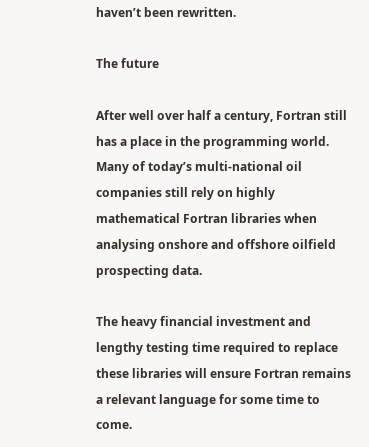haven’t been rewritten.

The future

After well over half a century, Fortran still has a place in the programming world. Many of today’s multi-national oil companies still rely on highly mathematical Fortran libraries when analysing onshore and offshore oilfield prospecting data.

The heavy financial investment and lengthy testing time required to replace these libraries will ensure Fortran remains a relevant language for some time to come.